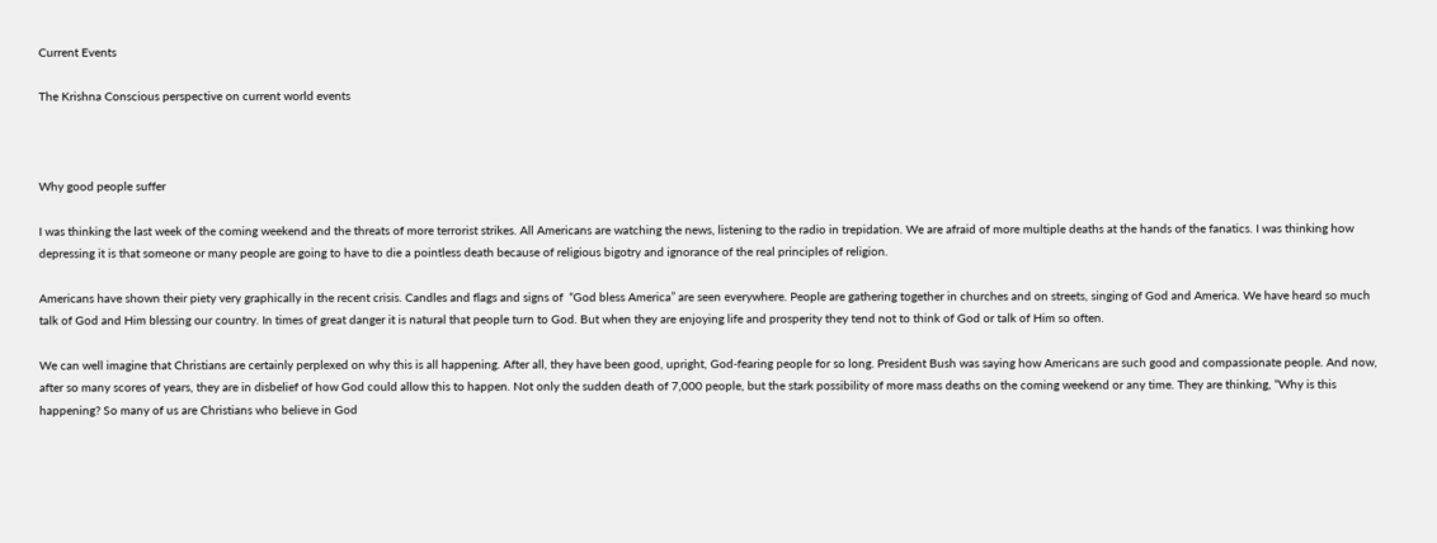Current Events

The Krishna Conscious perspective on current world events



Why good people suffer

I was thinking the last week of the coming weekend and the threats of more terrorist strikes. All Americans are watching the news, listening to the radio in trepidation. We are afraid of more multiple deaths at the hands of the fanatics. I was thinking how depressing it is that someone or many people are going to have to die a pointless death because of religious bigotry and ignorance of the real principles of religion.

Americans have shown their piety very graphically in the recent crisis. Candles and flags and signs of  “God bless America” are seen everywhere. People are gathering together in churches and on streets, singing of God and America. We have heard so much talk of God and Him blessing our country. In times of great danger it is natural that people turn to God. But when they are enjoying life and prosperity they tend not to think of God or talk of Him so often.

We can well imagine that Christians are certainly perplexed on why this is all happening. After all, they have been good, upright, God-fearing people for so long. President Bush was saying how Americans are such good and compassionate people. And now, after so many scores of years, they are in disbelief of how God could allow this to happen. Not only the sudden death of 7,000 people, but the stark possibility of more mass deaths on the coming weekend or any time. They are thinking, “Why is this happening? So many of us are Christians who believe in God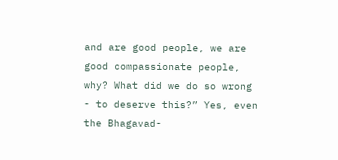and are good people, we are good compassionate people, why? What did we do so wrong - to deserve this?” Yes, even the Bhagavad-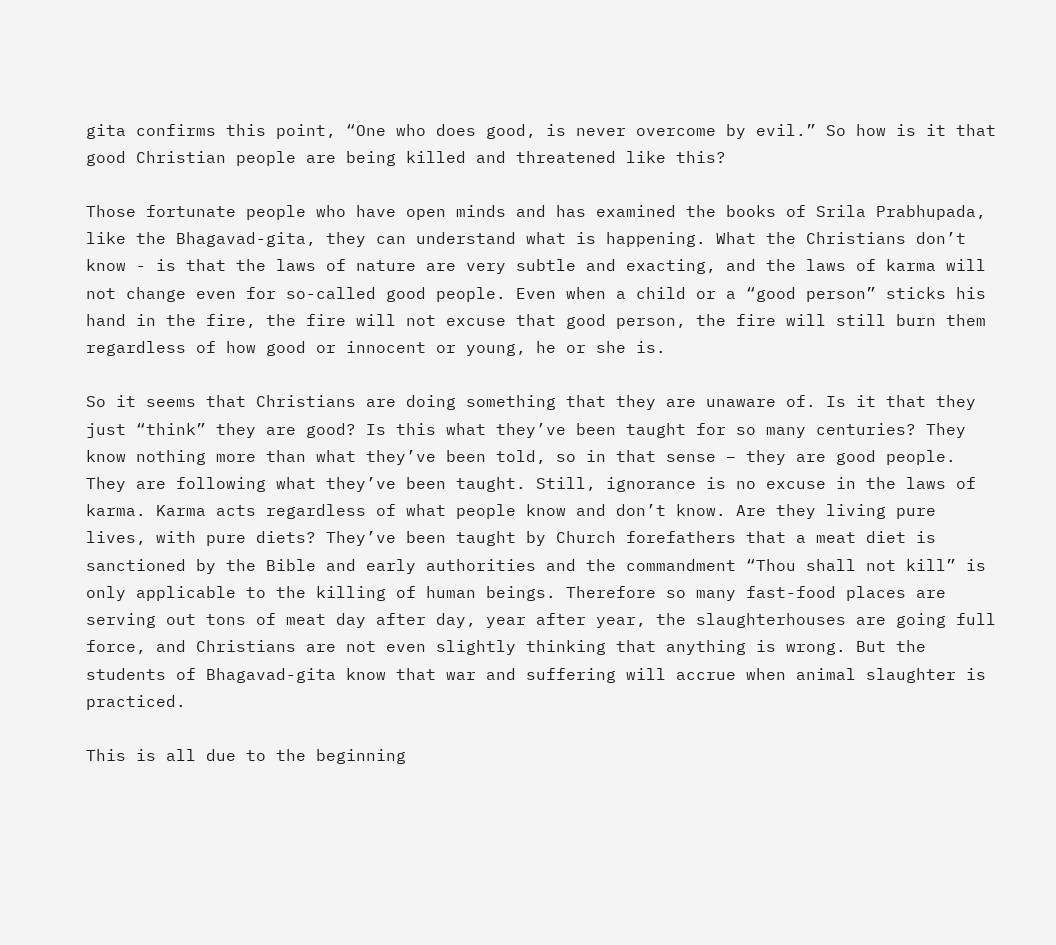gita confirms this point, “One who does good, is never overcome by evil.” So how is it that good Christian people are being killed and threatened like this?

Those fortunate people who have open minds and has examined the books of Srila Prabhupada, like the Bhagavad-gita, they can understand what is happening. What the Christians don’t know - is that the laws of nature are very subtle and exacting, and the laws of karma will not change even for so-called good people. Even when a child or a “good person” sticks his hand in the fire, the fire will not excuse that good person, the fire will still burn them regardless of how good or innocent or young, he or she is.

So it seems that Christians are doing something that they are unaware of. Is it that they just “think” they are good? Is this what they’ve been taught for so many centuries? They know nothing more than what they’ve been told, so in that sense – they are good people. They are following what they’ve been taught. Still, ignorance is no excuse in the laws of karma. Karma acts regardless of what people know and don’t know. Are they living pure lives, with pure diets? They’ve been taught by Church forefathers that a meat diet is sanctioned by the Bible and early authorities and the commandment “Thou shall not kill” is only applicable to the killing of human beings. Therefore so many fast-food places are serving out tons of meat day after day, year after year, the slaughterhouses are going full force, and Christians are not even slightly thinking that anything is wrong. But the students of Bhagavad-gita know that war and suffering will accrue when animal slaughter is practiced.

This is all due to the beginning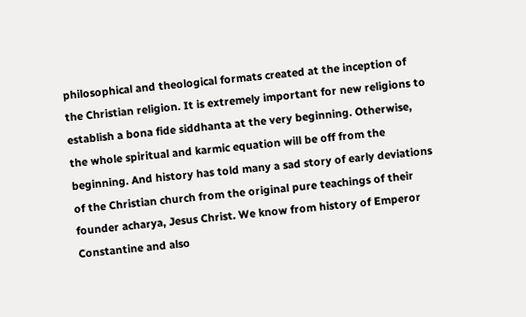philosophical and theological formats created at the inception of the Christian religion. It is extremely important for new religions to establish a bona fide siddhanta at the very beginning. Otherwise, the whole spiritual and karmic equation will be off from the beginning. And history has told many a sad story of early deviations of the Christian church from the original pure teachings of their founder acharya, Jesus Christ. We know from history of Emperor Constantine and also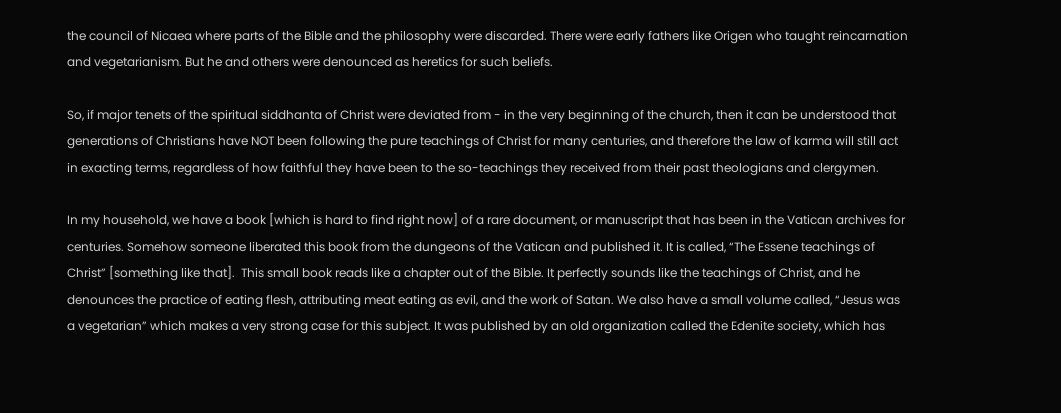the council of Nicaea where parts of the Bible and the philosophy were discarded. There were early fathers like Origen who taught reincarnation and vegetarianism. But he and others were denounced as heretics for such beliefs.

So, if major tenets of the spiritual siddhanta of Christ were deviated from - in the very beginning of the church, then it can be understood that generations of Christians have NOT been following the pure teachings of Christ for many centuries, and therefore the law of karma will still act in exacting terms, regardless of how faithful they have been to the so-teachings they received from their past theologians and clergymen.

In my household, we have a book [which is hard to find right now] of a rare document, or manuscript that has been in the Vatican archives for centuries. Somehow someone liberated this book from the dungeons of the Vatican and published it. It is called, “The Essene teachings of Christ” [something like that].  This small book reads like a chapter out of the Bible. It perfectly sounds like the teachings of Christ, and he denounces the practice of eating flesh, attributing meat eating as evil, and the work of Satan. We also have a small volume called, “Jesus was a vegetarian” which makes a very strong case for this subject. It was published by an old organization called the Edenite society, which has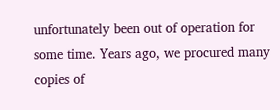unfortunately been out of operation for some time. Years ago, we procured many copies of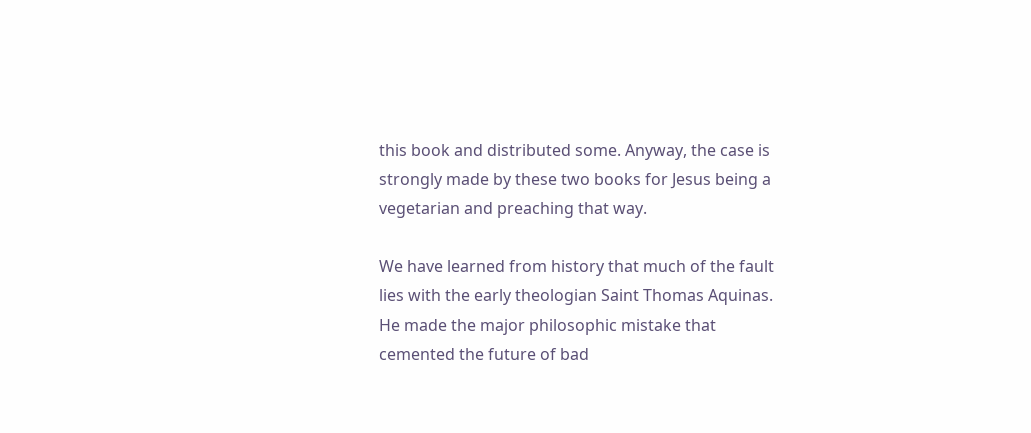this book and distributed some. Anyway, the case is strongly made by these two books for Jesus being a vegetarian and preaching that way.

We have learned from history that much of the fault lies with the early theologian Saint Thomas Aquinas. He made the major philosophic mistake that cemented the future of bad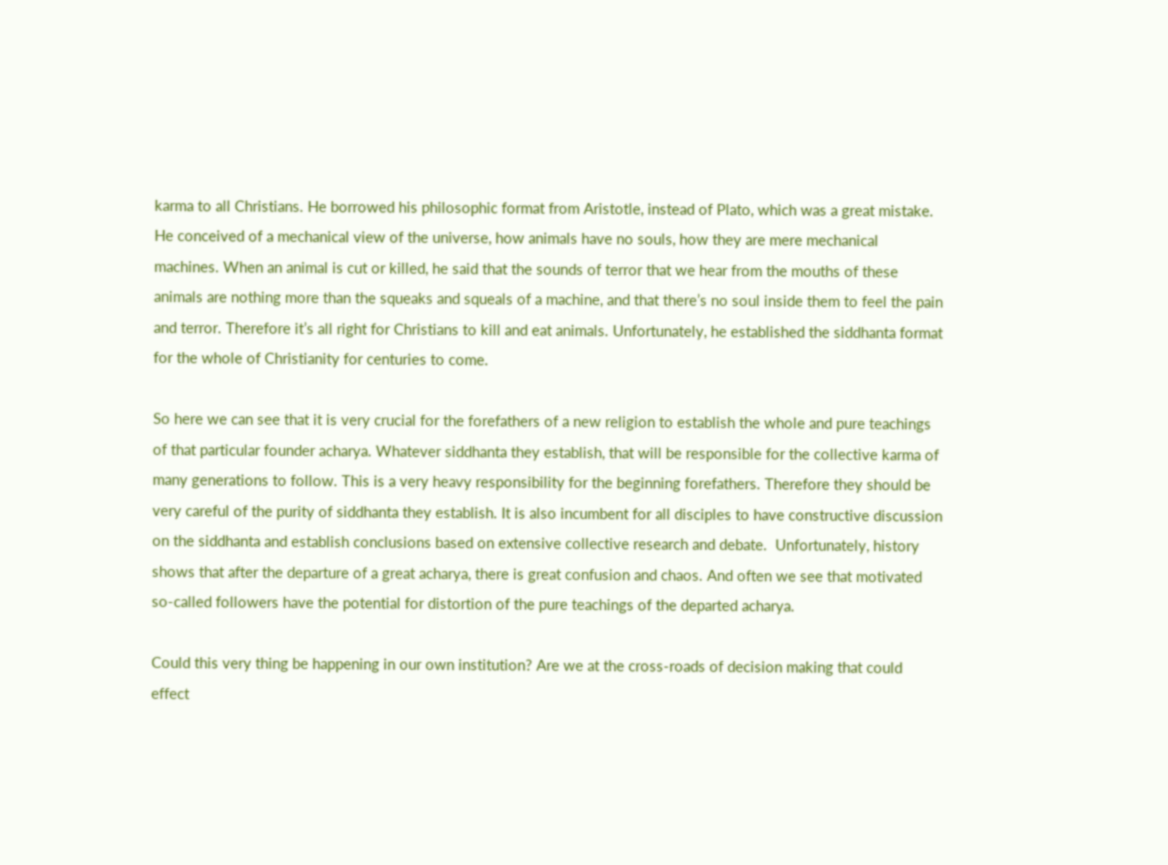karma to all Christians. He borrowed his philosophic format from Aristotle, instead of Plato, which was a great mistake. He conceived of a mechanical view of the universe, how animals have no souls, how they are mere mechanical machines. When an animal is cut or killed, he said that the sounds of terror that we hear from the mouths of these animals are nothing more than the squeaks and squeals of a machine, and that there’s no soul inside them to feel the pain and terror. Therefore it’s all right for Christians to kill and eat animals. Unfortunately, he established the siddhanta format for the whole of Christianity for centuries to come.

So here we can see that it is very crucial for the forefathers of a new religion to establish the whole and pure teachings of that particular founder acharya. Whatever siddhanta they establish, that will be responsible for the collective karma of many generations to follow. This is a very heavy responsibility for the beginning forefathers. Therefore they should be very careful of the purity of siddhanta they establish. It is also incumbent for all disciples to have constructive discussion on the siddhanta and establish conclusions based on extensive collective research and debate.  Unfortunately, history shows that after the departure of a great acharya, there is great confusion and chaos. And often we see that motivated so-called followers have the potential for distortion of the pure teachings of the departed acharya.

Could this very thing be happening in our own institution? Are we at the cross-roads of decision making that could effect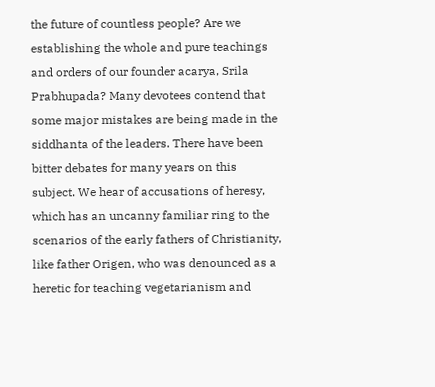the future of countless people? Are we establishing the whole and pure teachings and orders of our founder acarya, Srila Prabhupada? Many devotees contend that some major mistakes are being made in the siddhanta of the leaders. There have been bitter debates for many years on this subject. We hear of accusations of heresy, which has an uncanny familiar ring to the scenarios of the early fathers of Christianity, like father Origen, who was denounced as a heretic for teaching vegetarianism and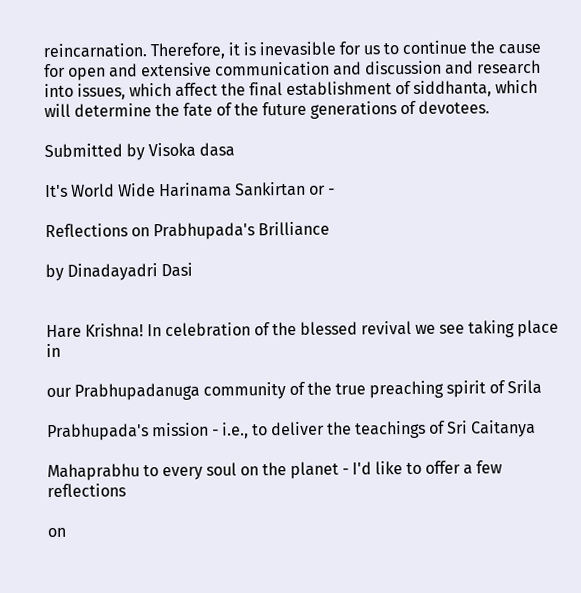reincarnation. Therefore, it is inevasible for us to continue the cause for open and extensive communication and discussion and research into issues, which affect the final establishment of siddhanta, which will determine the fate of the future generations of devotees.

Submitted by Visoka dasa

It's World Wide Harinama Sankirtan or -

Reflections on Prabhupada's Brilliance

by Dinadayadri Dasi


Hare Krishna! In celebration of the blessed revival we see taking place in

our Prabhupadanuga community of the true preaching spirit of Srila

Prabhupada's mission - i.e., to deliver the teachings of Sri Caitanya

Mahaprabhu to every soul on the planet - I'd like to offer a few reflections

on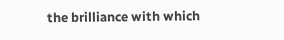the brilliance with which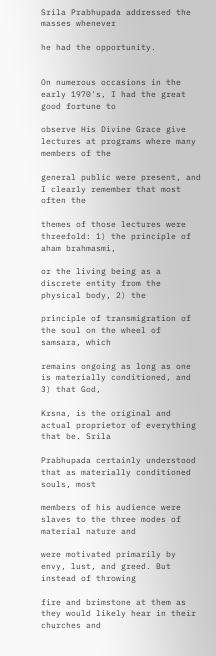Srila Prabhupada addressed the masses whenever

he had the opportunity.


On numerous occasions in the early 1970's, I had the great good fortune to

observe His Divine Grace give lectures at programs where many members of the

general public were present, and I clearly remember that most often the

themes of those lectures were threefold: 1) the principle of aham brahmasmi,

or the living being as a discrete entity from the physical body, 2) the

principle of transmigration of the soul on the wheel of samsara, which

remains ongoing as long as one is materially conditioned, and 3) that God,

Krsna, is the original and actual proprietor of everything that be. Srila

Prabhupada certainly understood that as materially conditioned souls, most

members of his audience were slaves to the three modes of material nature and

were motivated primarily by envy, lust, and greed. But instead of throwing

fire and brimstone at them as they would likely hear in their churches and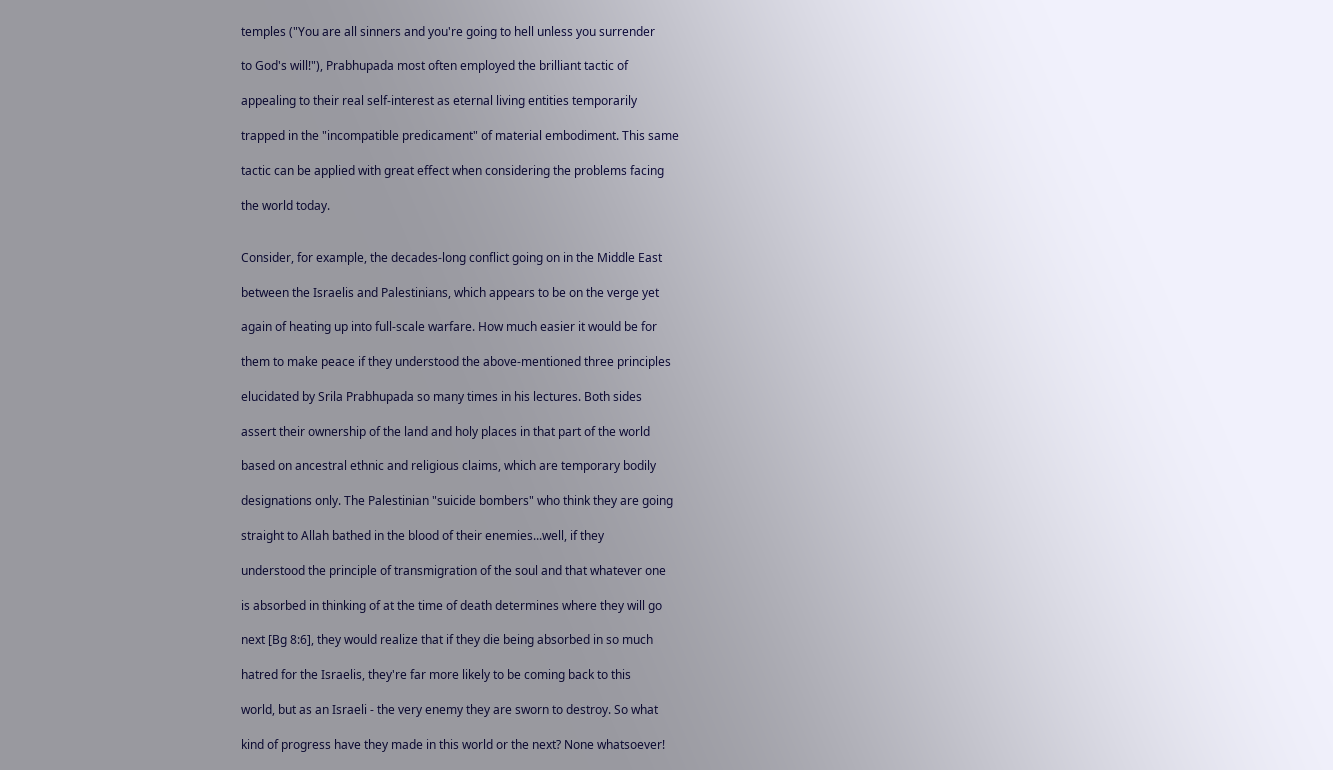temples ("You are all sinners and you're going to hell unless you surrender

to God's will!"), Prabhupada most often employed the brilliant tactic of

appealing to their real self-interest as eternal living entities temporarily

trapped in the "incompatible predicament" of material embodiment. This same

tactic can be applied with great effect when considering the problems facing

the world today.


Consider, for example, the decades-long conflict going on in the Middle East

between the Israelis and Palestinians, which appears to be on the verge yet

again of heating up into full-scale warfare. How much easier it would be for

them to make peace if they understood the above-mentioned three principles

elucidated by Srila Prabhupada so many times in his lectures. Both sides

assert their ownership of the land and holy places in that part of the world

based on ancestral ethnic and religious claims, which are temporary bodily

designations only. The Palestinian "suicide bombers" who think they are going

straight to Allah bathed in the blood of their enemies...well, if they

understood the principle of transmigration of the soul and that whatever one

is absorbed in thinking of at the time of death determines where they will go

next [Bg 8:6], they would realize that if they die being absorbed in so much

hatred for the Israelis, they're far more likely to be coming back to this

world, but as an Israeli - the very enemy they are sworn to destroy. So what

kind of progress have they made in this world or the next? None whatsoever!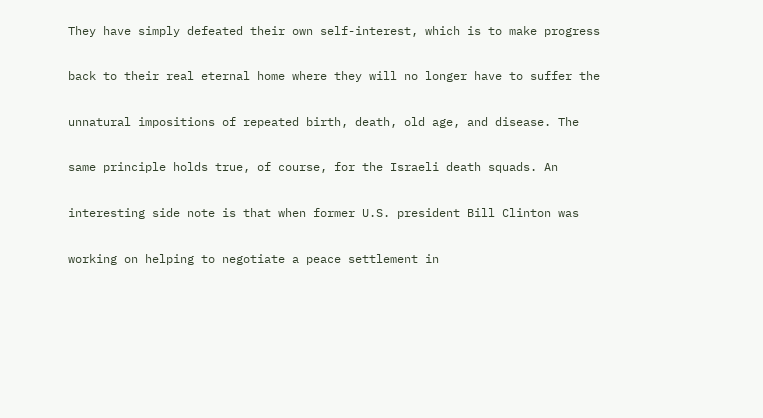They have simply defeated their own self-interest, which is to make progress

back to their real eternal home where they will no longer have to suffer the

unnatural impositions of repeated birth, death, old age, and disease. The

same principle holds true, of course, for the Israeli death squads. An

interesting side note is that when former U.S. president Bill Clinton was

working on helping to negotiate a peace settlement in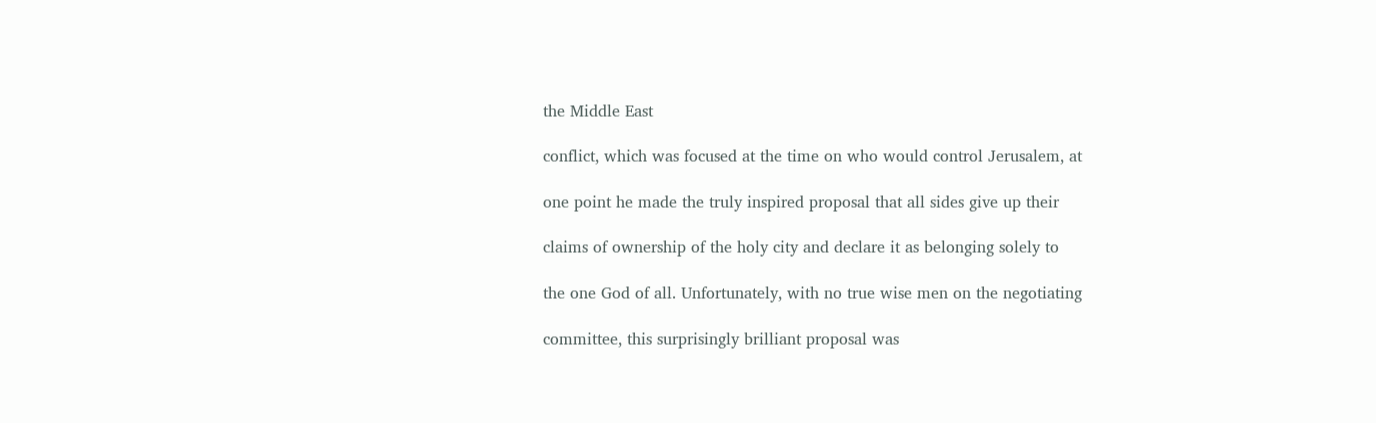the Middle East

conflict, which was focused at the time on who would control Jerusalem, at

one point he made the truly inspired proposal that all sides give up their

claims of ownership of the holy city and declare it as belonging solely to

the one God of all. Unfortunately, with no true wise men on the negotiating

committee, this surprisingly brilliant proposal was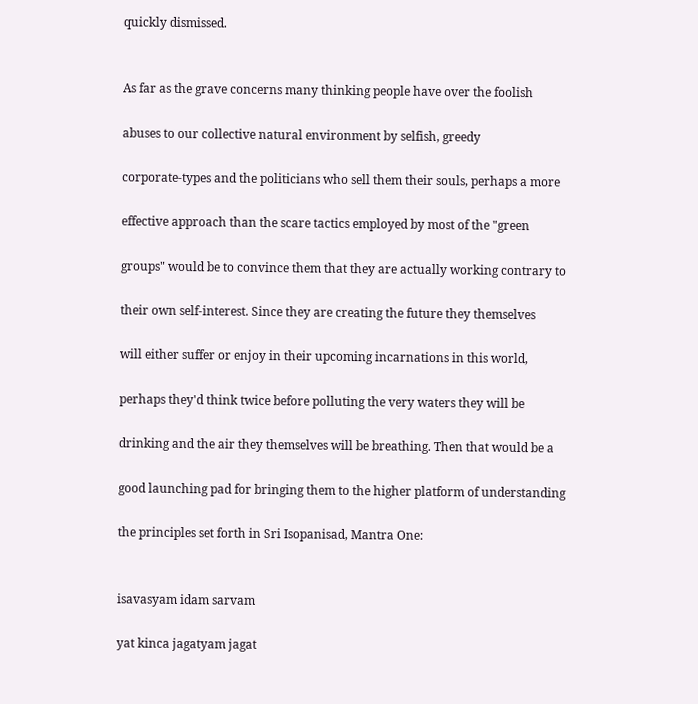quickly dismissed.


As far as the grave concerns many thinking people have over the foolish

abuses to our collective natural environment by selfish, greedy

corporate-types and the politicians who sell them their souls, perhaps a more

effective approach than the scare tactics employed by most of the "green

groups" would be to convince them that they are actually working contrary to

their own self-interest. Since they are creating the future they themselves

will either suffer or enjoy in their upcoming incarnations in this world,

perhaps they'd think twice before polluting the very waters they will be

drinking and the air they themselves will be breathing. Then that would be a

good launching pad for bringing them to the higher platform of understanding

the principles set forth in Sri Isopanisad, Mantra One:


isavasyam idam sarvam

yat kinca jagatyam jagat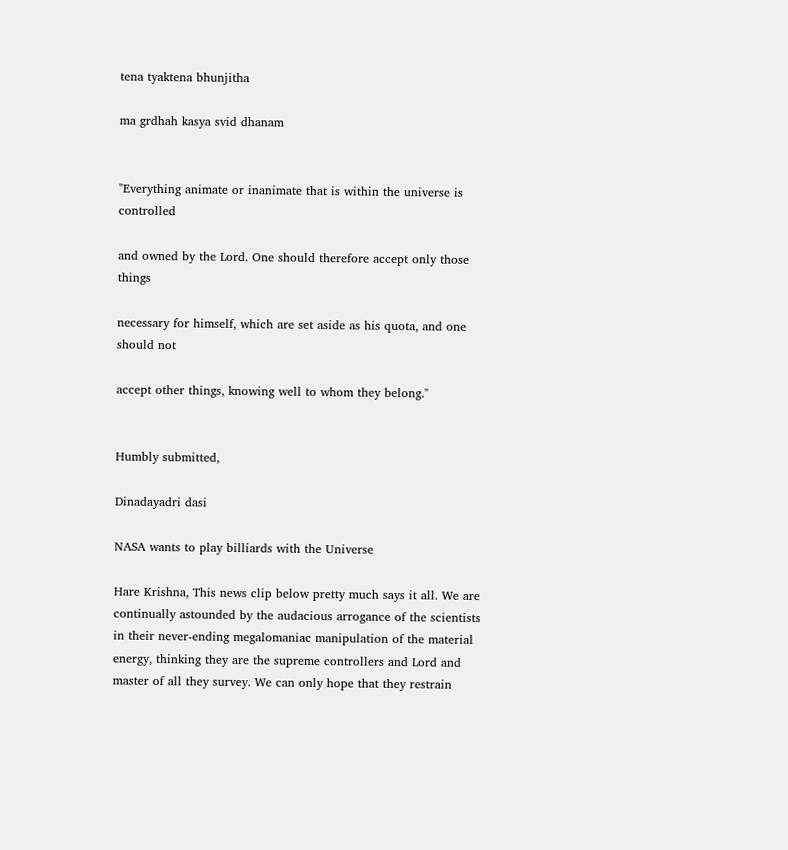tena tyaktena bhunjitha

ma grdhah kasya svid dhanam


"Everything animate or inanimate that is within the universe is controlled

and owned by the Lord. One should therefore accept only those things

necessary for himself, which are set aside as his quota, and one should not

accept other things, knowing well to whom they belong."


Humbly submitted,

Dinadayadri dasi

NASA wants to play billiards with the Universe

Hare Krishna, This news clip below pretty much says it all. We are continually astounded by the audacious arrogance of the scientists in their never-ending megalomaniac manipulation of the material energy, thinking they are the supreme controllers and Lord and master of all they survey. We can only hope that they restrain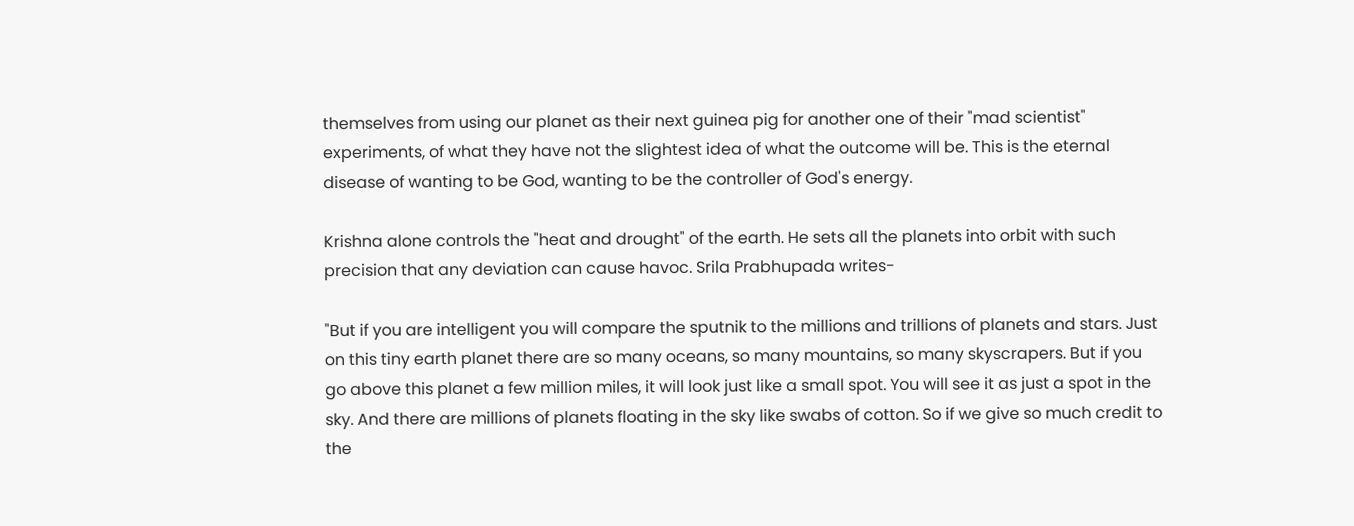themselves from using our planet as their next guinea pig for another one of their "mad scientist" experiments, of what they have not the slightest idea of what the outcome will be. This is the eternal disease of wanting to be God, wanting to be the controller of God's energy.

Krishna alone controls the "heat and drought" of the earth. He sets all the planets into orbit with such precision that any deviation can cause havoc. Srila Prabhupada writes-

"But if you are intelligent you will compare the sputnik to the millions and trillions of planets and stars. Just on this tiny earth planet there are so many oceans, so many mountains, so many skyscrapers. But if you go above this planet a few million miles, it will look just like a small spot. You will see it as just a spot in the sky. And there are millions of planets floating in the sky like swabs of cotton. So if we give so much credit to the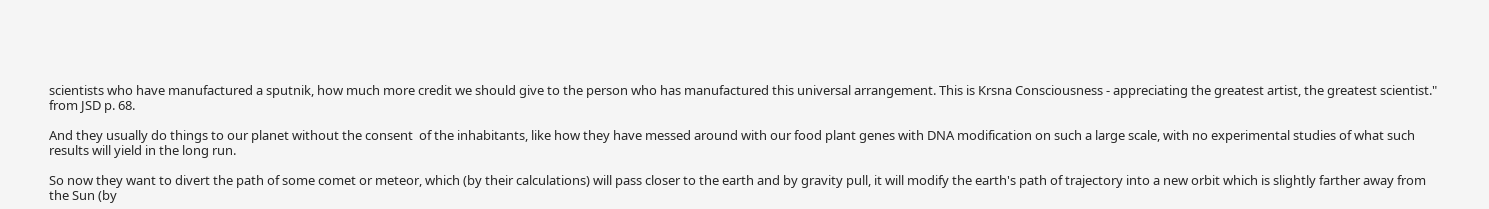scientists who have manufactured a sputnik, how much more credit we should give to the person who has manufactured this universal arrangement. This is Krsna Consciousness - appreciating the greatest artist, the greatest scientist." from JSD p. 68.

And they usually do things to our planet without the consent  of the inhabitants, like how they have messed around with our food plant genes with DNA modification on such a large scale, with no experimental studies of what such results will yield in the long run.

So now they want to divert the path of some comet or meteor, which (by their calculations) will pass closer to the earth and by gravity pull, it will modify the earth's path of trajectory into a new orbit which is slightly farther away from the Sun (by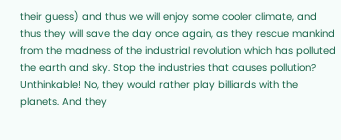their guess) and thus we will enjoy some cooler climate, and thus they will save the day once again, as they rescue mankind from the madness of the industrial revolution which has polluted the earth and sky. Stop the industries that causes pollution? Unthinkable! No, they would rather play billiards with the planets. And they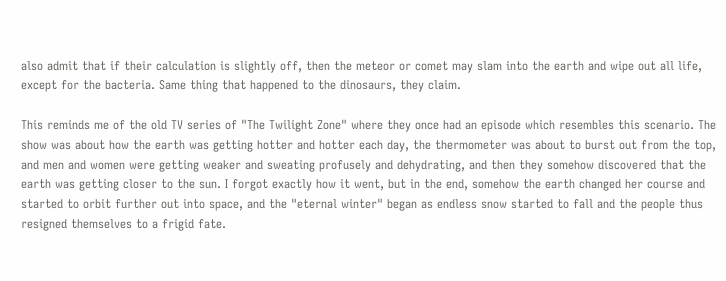also admit that if their calculation is slightly off, then the meteor or comet may slam into the earth and wipe out all life, except for the bacteria. Same thing that happened to the dinosaurs, they claim.

This reminds me of the old TV series of "The Twilight Zone" where they once had an episode which resembles this scenario. The show was about how the earth was getting hotter and hotter each day, the thermometer was about to burst out from the top, and men and women were getting weaker and sweating profusely and dehydrating, and then they somehow discovered that the earth was getting closer to the sun. I forgot exactly how it went, but in the end, somehow the earth changed her course and started to orbit further out into space, and the "eternal winter" began as endless snow started to fall and the people thus resigned themselves to a frigid fate.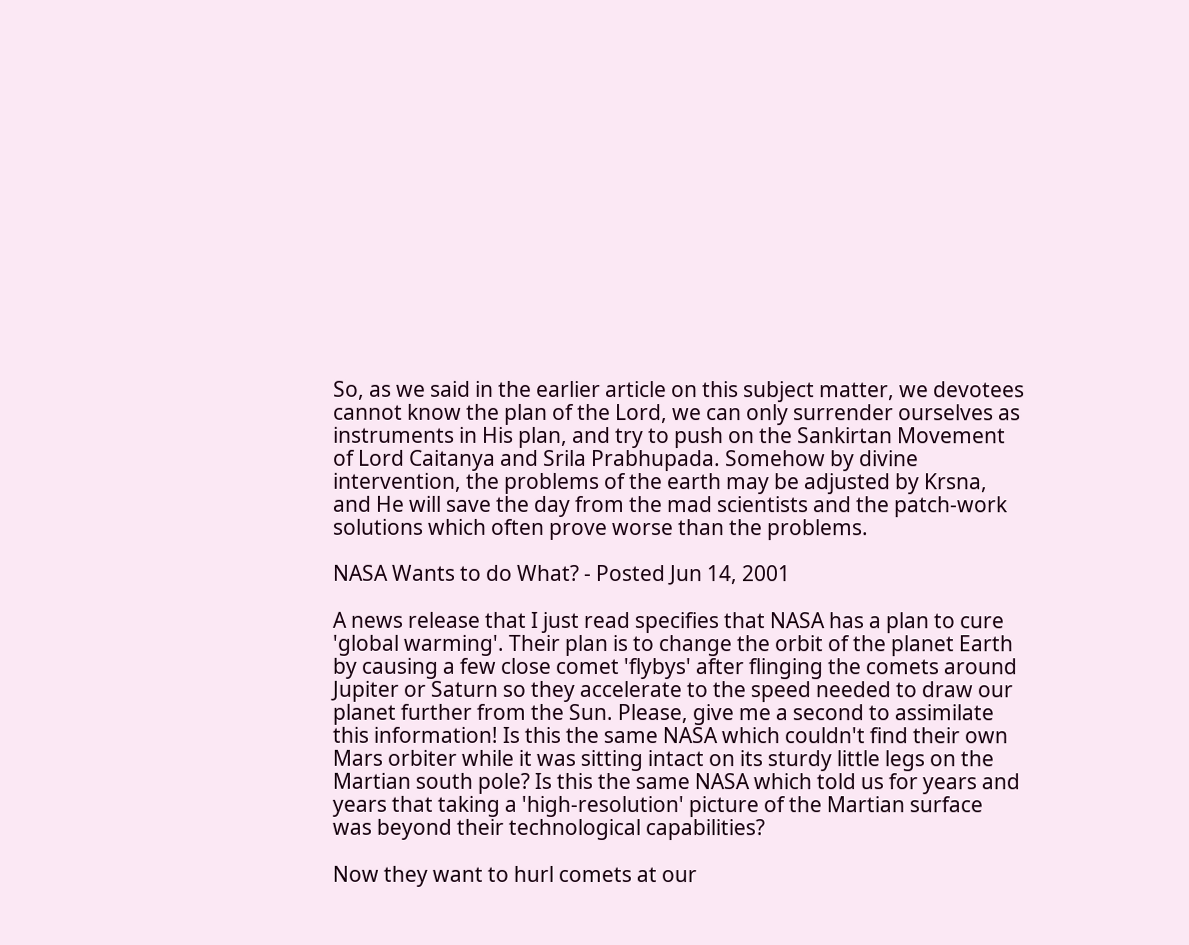So, as we said in the earlier article on this subject matter, we devotees cannot know the plan of the Lord, we can only surrender ourselves as instruments in His plan, and try to push on the Sankirtan Movement of Lord Caitanya and Srila Prabhupada. Somehow by divine intervention, the problems of the earth may be adjusted by Krsna, and He will save the day from the mad scientists and the patch-work solutions which often prove worse than the problems.

NASA Wants to do What? - Posted Jun 14, 2001

A news release that I just read specifies that NASA has a plan to cure 'global warming'. Their plan is to change the orbit of the planet Earth by causing a few close comet 'flybys' after flinging the comets around Jupiter or Saturn so they accelerate to the speed needed to draw our planet further from the Sun. Please, give me a second to assimilate this information! Is this the same NASA which couldn't find their own Mars orbiter while it was sitting intact on its sturdy little legs on the Martian south pole? Is this the same NASA which told us for years and years that taking a 'high-resolution' picture of the Martian surface was beyond their technological capabilities?

Now they want to hurl comets at our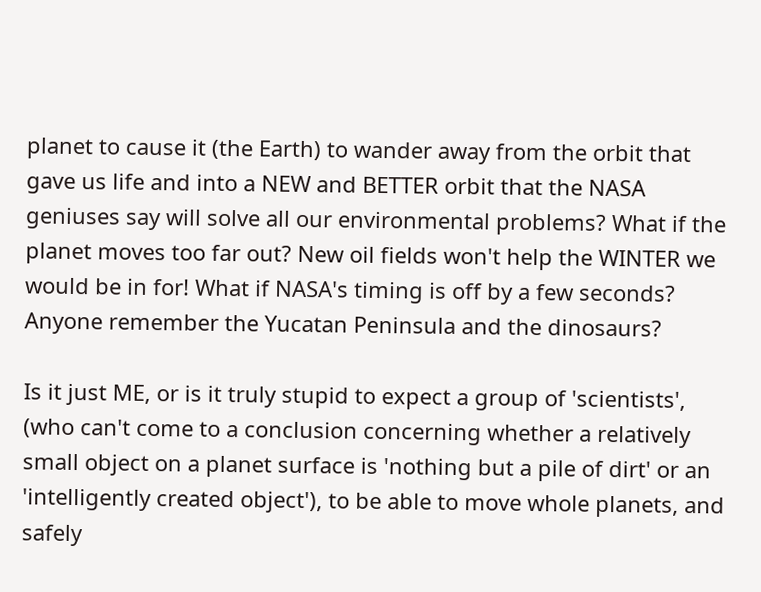planet to cause it (the Earth) to wander away from the orbit that gave us life and into a NEW and BETTER orbit that the NASA geniuses say will solve all our environmental problems? What if the planet moves too far out? New oil fields won't help the WINTER we would be in for! What if NASA's timing is off by a few seconds? Anyone remember the Yucatan Peninsula and the dinosaurs?

Is it just ME, or is it truly stupid to expect a group of 'scientists', (who can't come to a conclusion concerning whether a relatively small object on a planet surface is 'nothing but a pile of dirt' or an 'intelligently created object'), to be able to move whole planets, and safely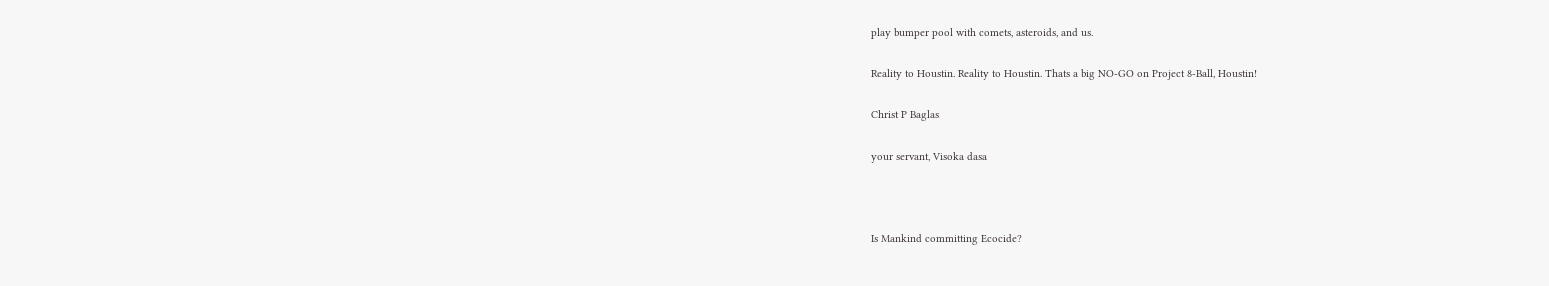play bumper pool with comets, asteroids, and us.

Reality to Houstin. Reality to Houstin. Thats a big NO-GO on Project 8-Ball, Houstin!

Christ P Baglas

your servant, Visoka dasa



Is Mankind committing Ecocide?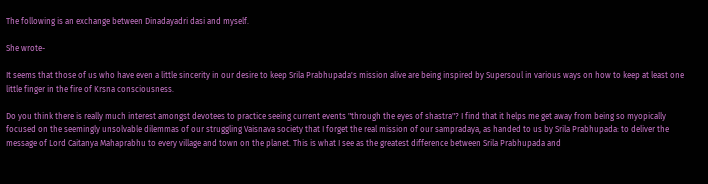The following is an exchange between Dinadayadri dasi and myself.

She wrote-

It seems that those of us who have even a little sincerity in our desire to keep Srila Prabhupada's mission alive are being inspired by Supersoul in various ways on how to keep at least one little finger in the fire of Krsna consciousness.

Do you think there is really much interest amongst devotees to practice seeing current events "through the eyes of shastra"? I find that it helps me get away from being so myopically focused on the seemingly unsolvable dilemmas of our struggling Vaisnava society that I forget the real mission of our sampradaya, as handed to us by Srila Prabhupada: to deliver the message of Lord Caitanya Mahaprabhu to every village and town on the planet. This is what I see as the greatest difference between Srila Prabhupada and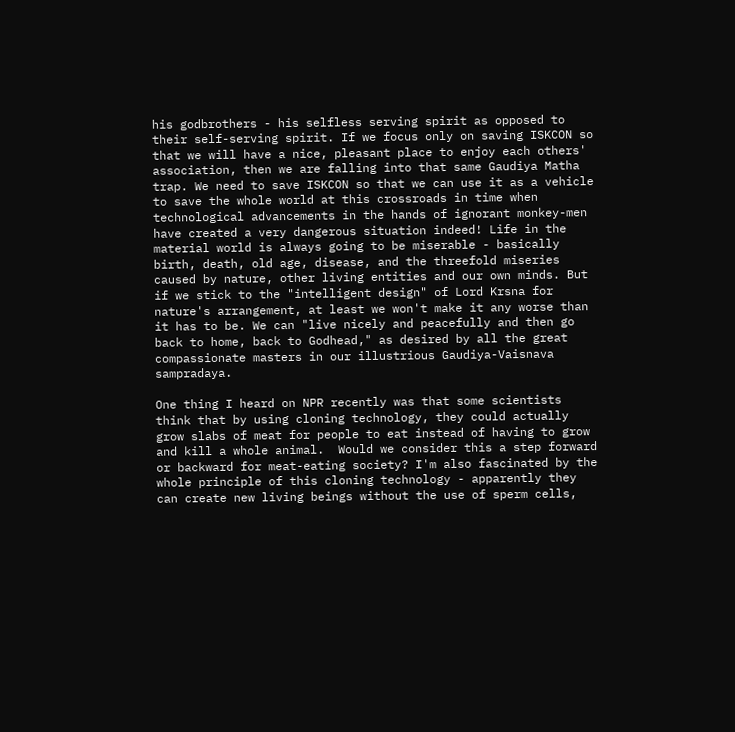his godbrothers - his selfless serving spirit as opposed to their self-serving spirit. If we focus only on saving ISKCON so that we will have a nice, pleasant place to enjoy each others' association, then we are falling into that same Gaudiya Matha trap. We need to save ISKCON so that we can use it as a vehicle to save the whole world at this crossroads in time when technological advancements in the hands of ignorant monkey-men have created a very dangerous situation indeed! Life in the material world is always going to be miserable - basically birth, death, old age, disease, and the threefold miseries caused by nature, other living entities and our own minds. But if we stick to the "intelligent design" of Lord Krsna for nature's arrangement, at least we won't make it any worse than it has to be. We can "live nicely and peacefully and then go back to home, back to Godhead," as desired by all the great compassionate masters in our illustrious Gaudiya-Vaisnava sampradaya.

One thing I heard on NPR recently was that some scientists think that by using cloning technology, they could actually grow slabs of meat for people to eat instead of having to grow and kill a whole animal.  Would we consider this a step forward or backward for meat-eating society? I'm also fascinated by the whole principle of this cloning technology - apparently they can create new living beings without the use of sperm cells,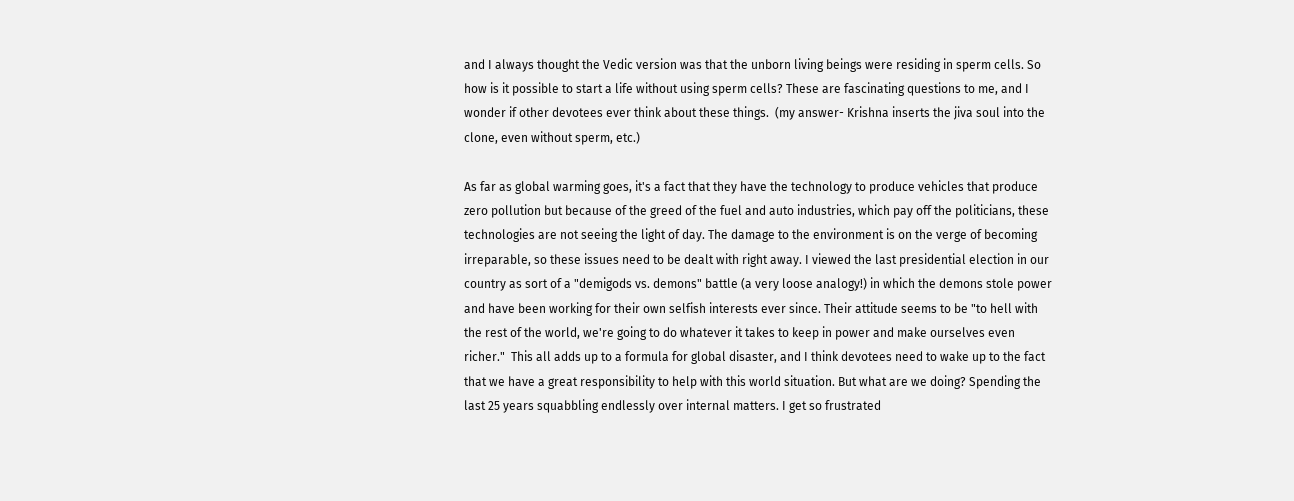and I always thought the Vedic version was that the unborn living beings were residing in sperm cells. So how is it possible to start a life without using sperm cells? These are fascinating questions to me, and I wonder if other devotees ever think about these things.  (my answer- Krishna inserts the jiva soul into the clone, even without sperm, etc.)

As far as global warming goes, it's a fact that they have the technology to produce vehicles that produce zero pollution but because of the greed of the fuel and auto industries, which pay off the politicians, these technologies are not seeing the light of day. The damage to the environment is on the verge of becoming irreparable, so these issues need to be dealt with right away. I viewed the last presidential election in our country as sort of a "demigods vs. demons" battle (a very loose analogy!) in which the demons stole power and have been working for their own selfish interests ever since. Their attitude seems to be "to hell with the rest of the world, we're going to do whatever it takes to keep in power and make ourselves even richer."  This all adds up to a formula for global disaster, and I think devotees need to wake up to the fact that we have a great responsibility to help with this world situation. But what are we doing? Spending the last 25 years squabbling endlessly over internal matters. I get so frustrated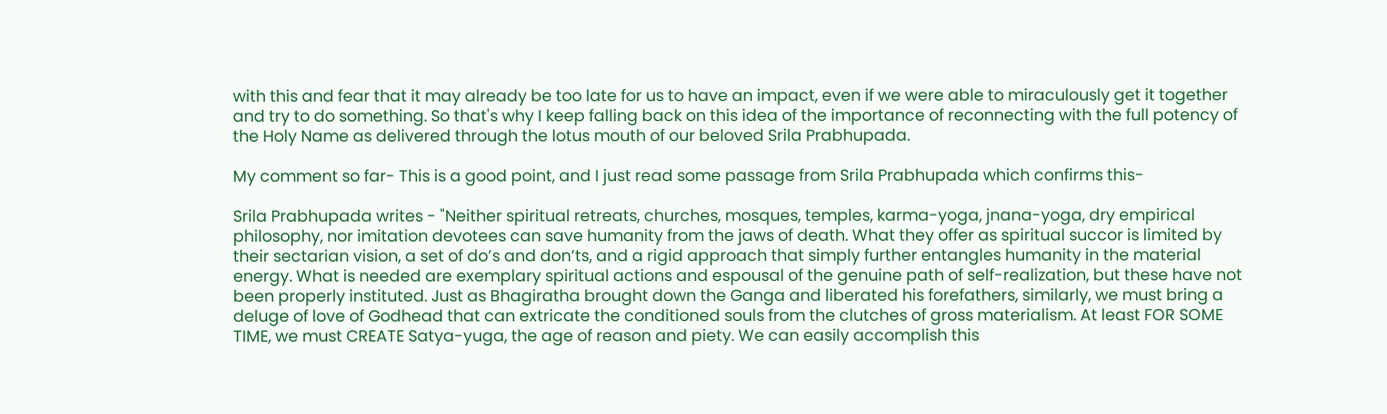with this and fear that it may already be too late for us to have an impact, even if we were able to miraculously get it together and try to do something. So that's why I keep falling back on this idea of the importance of reconnecting with the full potency of the Holy Name as delivered through the lotus mouth of our beloved Srila Prabhupada.

My comment so far- This is a good point, and I just read some passage from Srila Prabhupada which confirms this-

Srila Prabhupada writes - "Neither spiritual retreats, churches, mosques, temples, karma-yoga, jnana-yoga, dry empirical philosophy, nor imitation devotees can save humanity from the jaws of death. What they offer as spiritual succor is limited by their sectarian vision, a set of do’s and don’ts, and a rigid approach that simply further entangles humanity in the material energy. What is needed are exemplary spiritual actions and espousal of the genuine path of self-realization, but these have not been properly instituted. Just as Bhagiratha brought down the Ganga and liberated his forefathers, similarly, we must bring a deluge of love of Godhead that can extricate the conditioned souls from the clutches of gross materialism. At least FOR SOME TIME, we must CREATE Satya-yuga, the age of reason and piety. We can easily accomplish this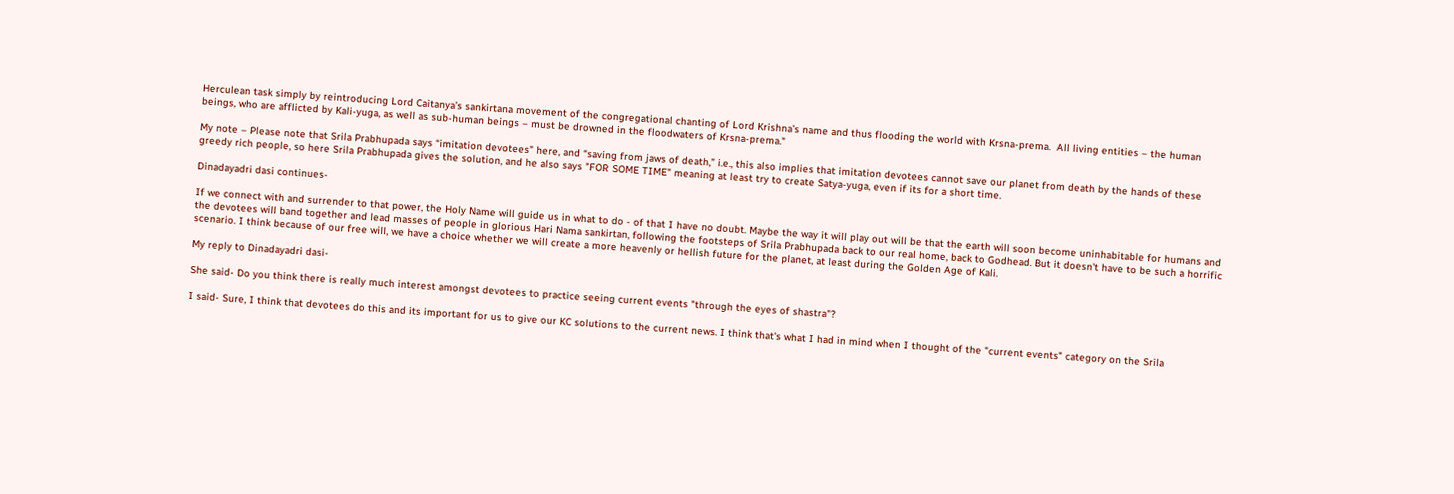Herculean task simply by reintroducing Lord Caitanya’s sankirtana movement of the congregational chanting of Lord Krishna’s name and thus flooding the world with Krsna-prema.  All living entities – the human beings, who are afflicted by Kali-yuga, as well as sub-human beings – must be drowned in the floodwaters of Krsna-prema."

My note – Please note that Srila Prabhupada says “imitation devotees” here, and “saving from jaws of death,” i.e., this also implies that imitation devotees cannot save our planet from death by the hands of these greedy rich people, so here Srila Prabhupada gives the solution, and he also says "FOR SOME TIME" meaning at least try to create Satya-yuga, even if its for a short time.

Dinadayadri dasi continues-

If we connect with and surrender to that power, the Holy Name will guide us in what to do - of that I have no doubt. Maybe the way it will play out will be that the earth will soon become uninhabitable for humans and the devotees will band together and lead masses of people in glorious Hari Nama sankirtan, following the footsteps of Srila Prabhupada back to our real home, back to Godhead. But it doesn't have to be such a horrific scenario. I think because of our free will, we have a choice whether we will create a more heavenly or hellish future for the planet, at least during the Golden Age of Kali.

My reply to Dinadayadri dasi-

She said- Do you think there is really much interest amongst devotees to practice seeing current events "through the eyes of shastra"?

I said- Sure, I think that devotees do this and its important for us to give our KC solutions to the current news. I think that's what I had in mind when I thought of the "current events" category on the Srila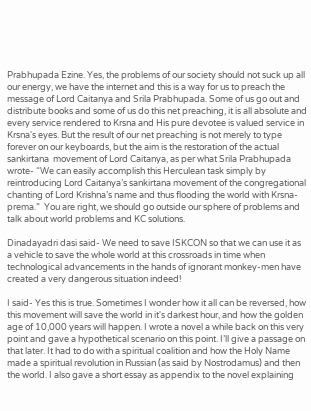Prabhupada Ezine. Yes, the problems of our society should not suck up all our energy, we have the internet and this is a way for us to preach the message of Lord Caitanya and Srila Prabhupada. Some of us go out and distribute books and some of us do this net preaching, it is all absolute and every service rendered to Krsna and His pure devotee is valued service in Krsna's eyes. But the result of our net preaching is not merely to type forever on our keyboards, but the aim is the restoration of the actual sankirtana  movement of Lord Caitanya, as per what Srila Prabhupada wrote- “We can easily accomplish this Herculean task simply by reintroducing Lord Caitanya’s sankirtana movement of the congregational chanting of Lord Krishna’s name and thus flooding the world with Krsna-prema.”  You are right, we should go outside our sphere of problems and talk about world problems and KC solutions.

Dinadayadri dasi said- We need to save ISKCON so that we can use it as a vehicle to save the whole world at this crossroads in time when technological advancements in the hands of ignorant monkey-men have created a very dangerous situation indeed!

I said- Yes this is true. Sometimes I wonder how it all can be reversed, how this movement will save the world in it's darkest hour, and how the golden age of 10,000 years will happen. I wrote a novel a while back on this very point and gave a hypothetical scenario on this point. I’ll give a passage on that later. It had to do with a spiritual coalition and how the Holy Name made a spiritual revolution in Russian (as said by Nostrodamus) and then the world. I also gave a short essay as appendix to the novel explaining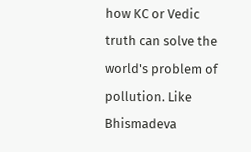how KC or Vedic truth can solve the world's problem of pollution. Like Bhismadeva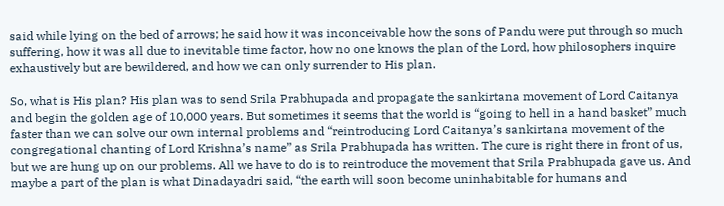said while lying on the bed of arrows; he said how it was inconceivable how the sons of Pandu were put through so much suffering, how it was all due to inevitable time factor, how no one knows the plan of the Lord, how philosophers inquire exhaustively but are bewildered, and how we can only surrender to His plan.

So, what is His plan? His plan was to send Srila Prabhupada and propagate the sankirtana movement of Lord Caitanya and begin the golden age of 10,000 years. But sometimes it seems that the world is “going to hell in a hand basket” much faster than we can solve our own internal problems and “reintroducing Lord Caitanya’s sankirtana movement of the congregational chanting of Lord Krishna’s name” as Srila Prabhupada has written. The cure is right there in front of us, but we are hung up on our problems. All we have to do is to reintroduce the movement that Srila Prabhupada gave us. And maybe a part of the plan is what Dinadayadri said, “the earth will soon become uninhabitable for humans and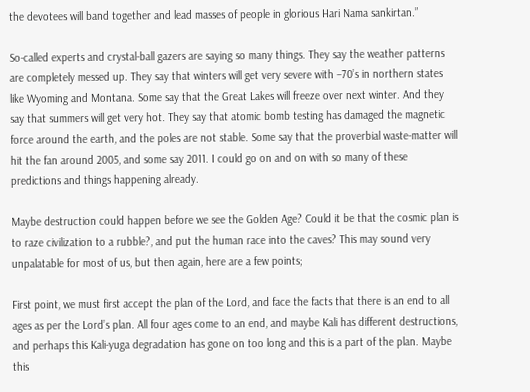the devotees will band together and lead masses of people in glorious Hari Nama sankirtan.”

So-called experts and crystal-ball gazers are saying so many things. They say the weather patterns are completely messed up. They say that winters will get very severe with –70’s in northern states like Wyoming and Montana. Some say that the Great Lakes will freeze over next winter. And they say that summers will get very hot. They say that atomic bomb testing has damaged the magnetic force around the earth, and the poles are not stable. Some say that the proverbial waste-matter will hit the fan around 2005, and some say 2011. I could go on and on with so many of these predictions and things happening already.

Maybe destruction could happen before we see the Golden Age? Could it be that the cosmic plan is to raze civilization to a rubble?, and put the human race into the caves? This may sound very unpalatable for most of us, but then again, here are a few points;

First point, we must first accept the plan of the Lord, and face the facts that there is an end to all ages as per the Lord’s plan. All four ages come to an end, and maybe Kali has different destructions, and perhaps this Kali-yuga degradation has gone on too long and this is a part of the plan. Maybe this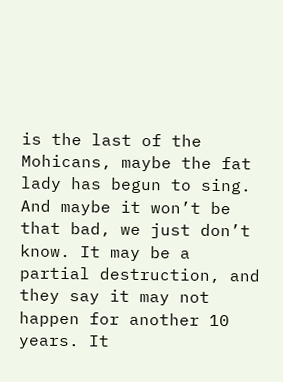is the last of the Mohicans, maybe the fat lady has begun to sing. And maybe it won’t be that bad, we just don’t know. It may be a partial destruction, and they say it may not happen for another 10 years. It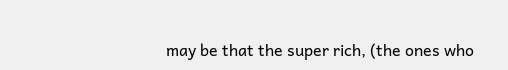may be that the super rich, (the ones who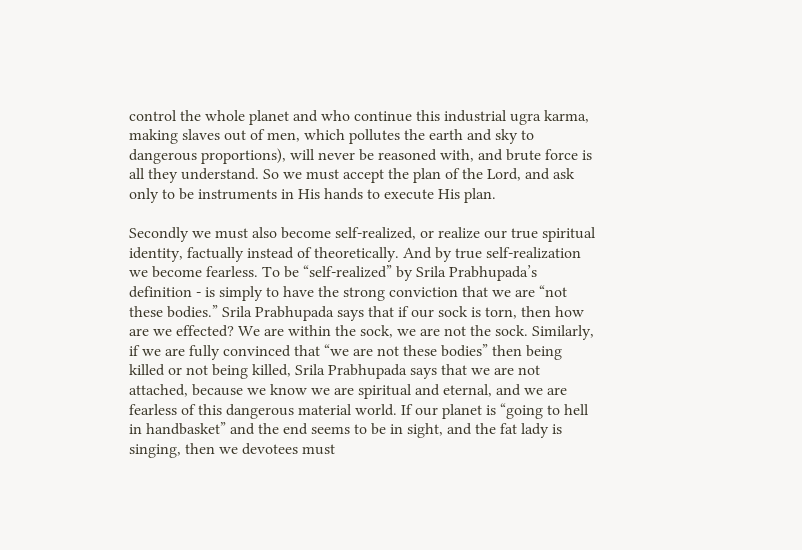control the whole planet and who continue this industrial ugra karma, making slaves out of men, which pollutes the earth and sky to dangerous proportions), will never be reasoned with, and brute force is all they understand. So we must accept the plan of the Lord, and ask only to be instruments in His hands to execute His plan.

Secondly we must also become self-realized, or realize our true spiritual identity, factually instead of theoretically. And by true self-realization we become fearless. To be “self-realized” by Srila Prabhupada’s definition - is simply to have the strong conviction that we are “not these bodies.” Srila Prabhupada says that if our sock is torn, then how are we effected? We are within the sock, we are not the sock. Similarly, if we are fully convinced that “we are not these bodies” then being killed or not being killed, Srila Prabhupada says that we are not attached, because we know we are spiritual and eternal, and we are fearless of this dangerous material world. If our planet is “going to hell in handbasket” and the end seems to be in sight, and the fat lady is singing, then we devotees must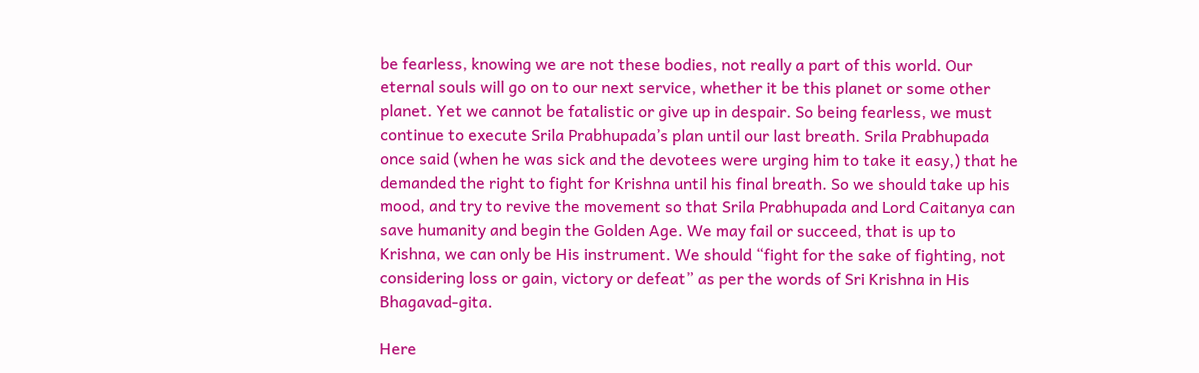be fearless, knowing we are not these bodies, not really a part of this world. Our eternal souls will go on to our next service, whether it be this planet or some other planet. Yet we cannot be fatalistic or give up in despair. So being fearless, we must continue to execute Srila Prabhupada’s plan until our last breath. Srila Prabhupada once said (when he was sick and the devotees were urging him to take it easy,) that he demanded the right to fight for Krishna until his final breath. So we should take up his mood, and try to revive the movement so that Srila Prabhupada and Lord Caitanya can save humanity and begin the Golden Age. We may fail or succeed, that is up to Krishna, we can only be His instrument. We should “fight for the sake of fighting, not considering loss or gain, victory or defeat” as per the words of Sri Krishna in His Bhagavad-gita.

Here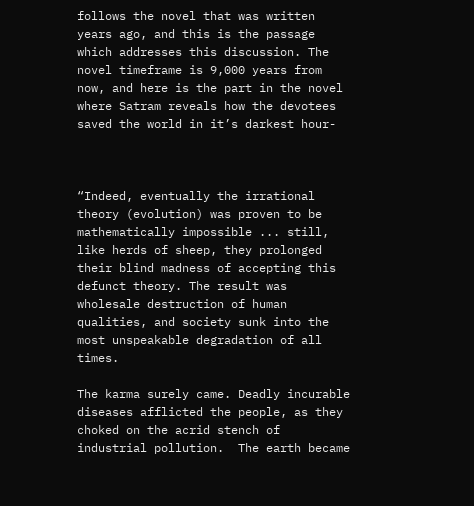follows the novel that was written years ago, and this is the passage which addresses this discussion. The novel timeframe is 9,000 years from now, and here is the part in the novel where Satram reveals how the devotees saved the world in it’s darkest hour-



“Indeed, eventually the irrational theory (evolution) was proven to be mathematically impossible ... still, like herds of sheep, they prolonged their blind madness of accepting this defunct theory. The result was wholesale destruction of human qualities, and society sunk into the most unspeakable degradation of all times.

The karma surely came. Deadly incurable diseases afflicted the people, as they choked on the acrid stench of industrial pollution.  The earth became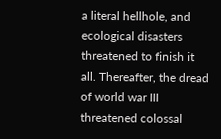a literal hellhole, and ecological disasters threatened to finish it all. Thereafter, the dread of world war III threatened colossal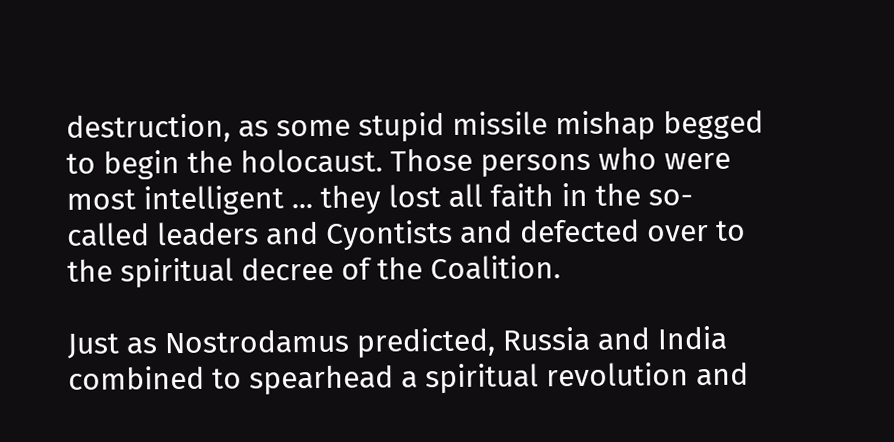destruction, as some stupid missile mishap begged to begin the holocaust. Those persons who were most intelligent ... they lost all faith in the so-called leaders and Cyontists and defected over to the spiritual decree of the Coalition.

Just as Nostrodamus predicted, Russia and India combined to spearhead a spiritual revolution and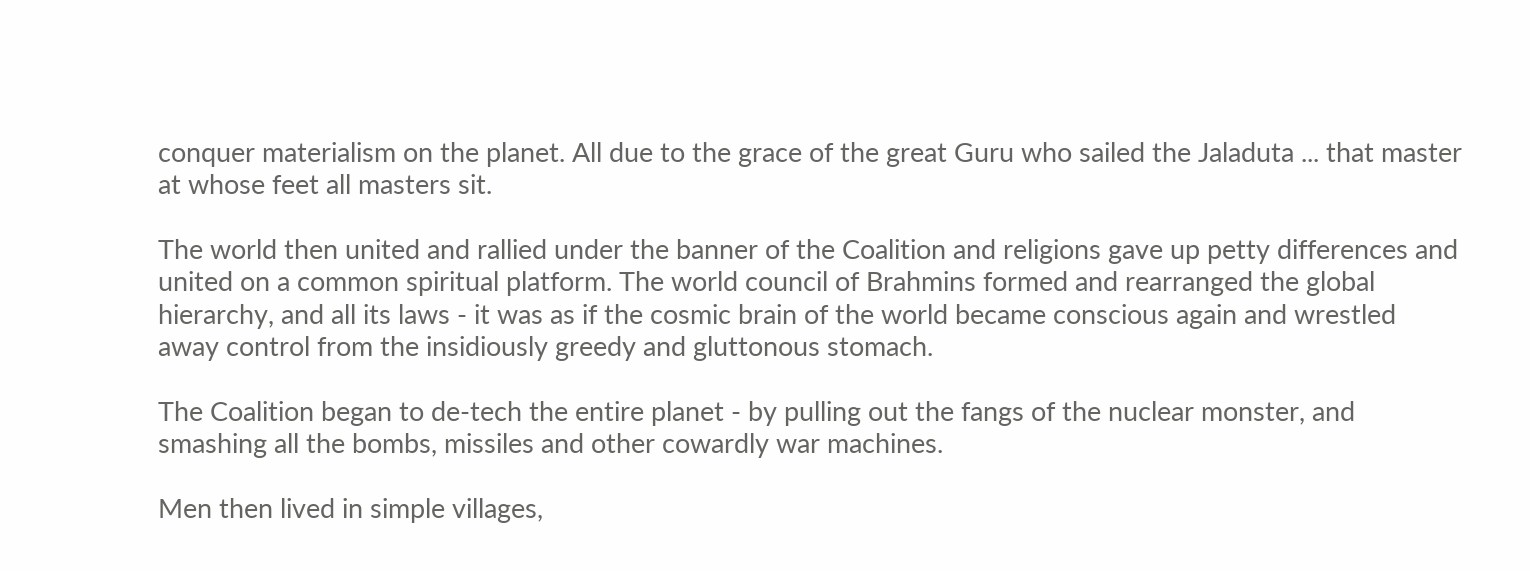conquer materialism on the planet. All due to the grace of the great Guru who sailed the Jaladuta ... that master at whose feet all masters sit.

The world then united and rallied under the banner of the Coalition and religions gave up petty differences and united on a common spiritual platform. The world council of Brahmins formed and rearranged the global hierarchy, and all its laws - it was as if the cosmic brain of the world became conscious again and wrestled away control from the insidiously greedy and gluttonous stomach.

The Coalition began to de-tech the entire planet - by pulling out the fangs of the nuclear monster, and smashing all the bombs, missiles and other cowardly war machines.

Men then lived in simple villages,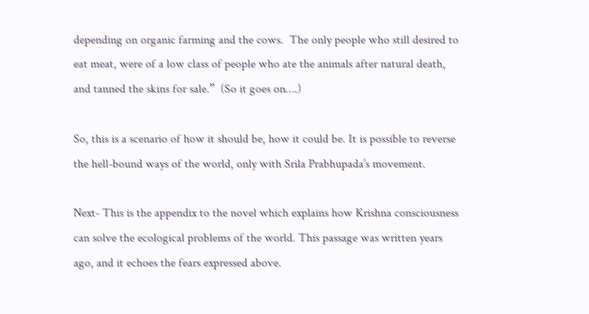depending on organic farming and the cows.  The only people who still desired to eat meat, were of a low class of people who ate the animals after natural death, and tanned the skins for sale.”  (So it goes on….)

So, this is a scenario of how it should be, how it could be. It is possible to reverse the hell-bound ways of the world, only with Srila Prabhupada’s movement.

Next- This is the appendix to the novel which explains how Krishna consciousness can solve the ecological problems of the world. This passage was written years ago, and it echoes the fears expressed above.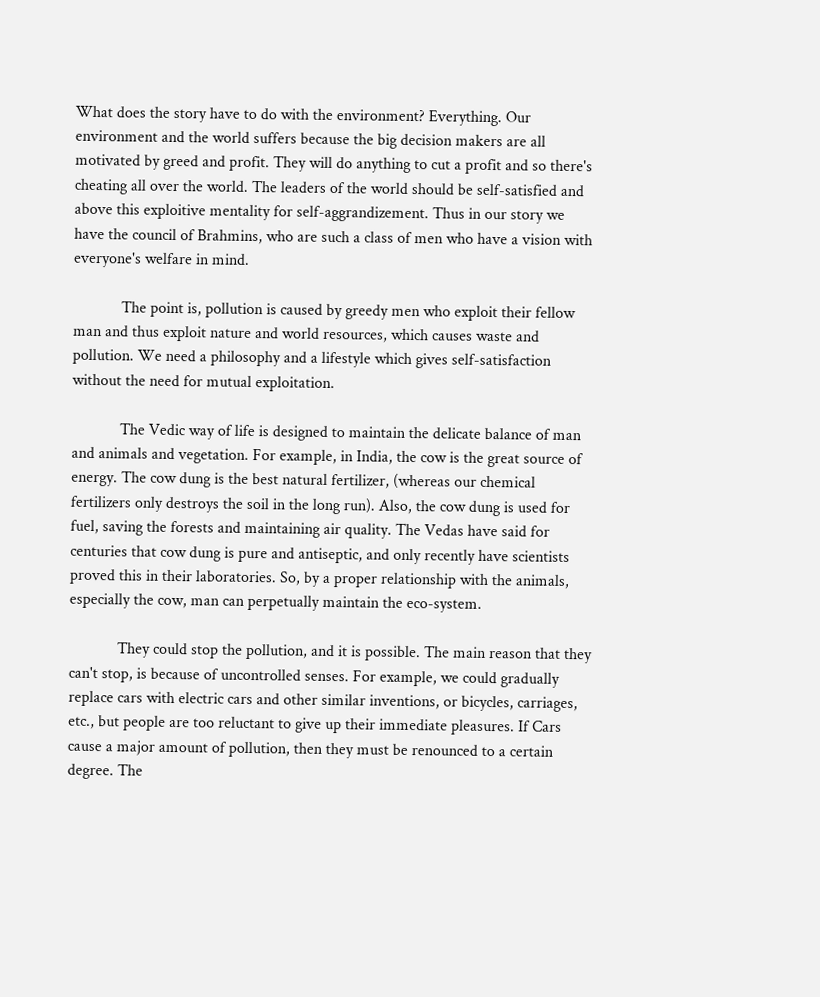What does the story have to do with the environment? Everything. Our environment and the world suffers because the big decision makers are all motivated by greed and profit. They will do anything to cut a profit and so there's cheating all over the world. The leaders of the world should be self-satisfied and above this exploitive mentality for self-aggrandizement. Thus in our story we have the council of Brahmins, who are such a class of men who have a vision with everyone's welfare in mind.

            The point is, pollution is caused by greedy men who exploit their fellow man and thus exploit nature and world resources, which causes waste and pollution. We need a philosophy and a lifestyle which gives self-satisfaction without the need for mutual exploitation.

            The Vedic way of life is designed to maintain the delicate balance of man and animals and vegetation. For example, in India, the cow is the great source of energy. The cow dung is the best natural fertilizer, (whereas our chemical fertilizers only destroys the soil in the long run). Also, the cow dung is used for fuel, saving the forests and maintaining air quality. The Vedas have said for centuries that cow dung is pure and antiseptic, and only recently have scientists proved this in their laboratories. So, by a proper relationship with the animals, especially the cow, man can perpetually maintain the eco-system.

            They could stop the pollution, and it is possible. The main reason that they can't stop, is because of uncontrolled senses. For example, we could gradually replace cars with electric cars and other similar inventions, or bicycles, carriages, etc., but people are too reluctant to give up their immediate pleasures. If Cars cause a major amount of pollution, then they must be renounced to a certain degree. The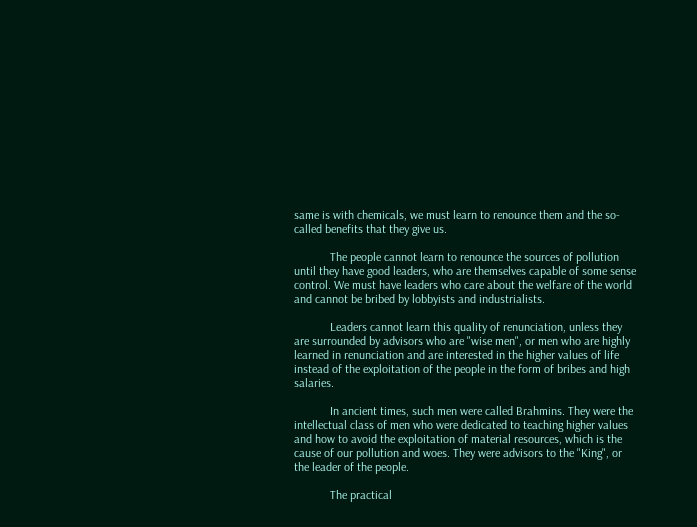same is with chemicals, we must learn to renounce them and the so-called benefits that they give us.

            The people cannot learn to renounce the sources of pollution until they have good leaders, who are themselves capable of some sense control. We must have leaders who care about the welfare of the world and cannot be bribed by lobbyists and industrialists.

            Leaders cannot learn this quality of renunciation, unless they are surrounded by advisors who are "wise men", or men who are highly learned in renunciation and are interested in the higher values of life instead of the exploitation of the people in the form of bribes and high salaries.

            In ancient times, such men were called Brahmins. They were the intellectual class of men who were dedicated to teaching higher values and how to avoid the exploitation of material resources, which is the cause of our pollution and woes. They were advisors to the "King", or the leader of the people.

            The practical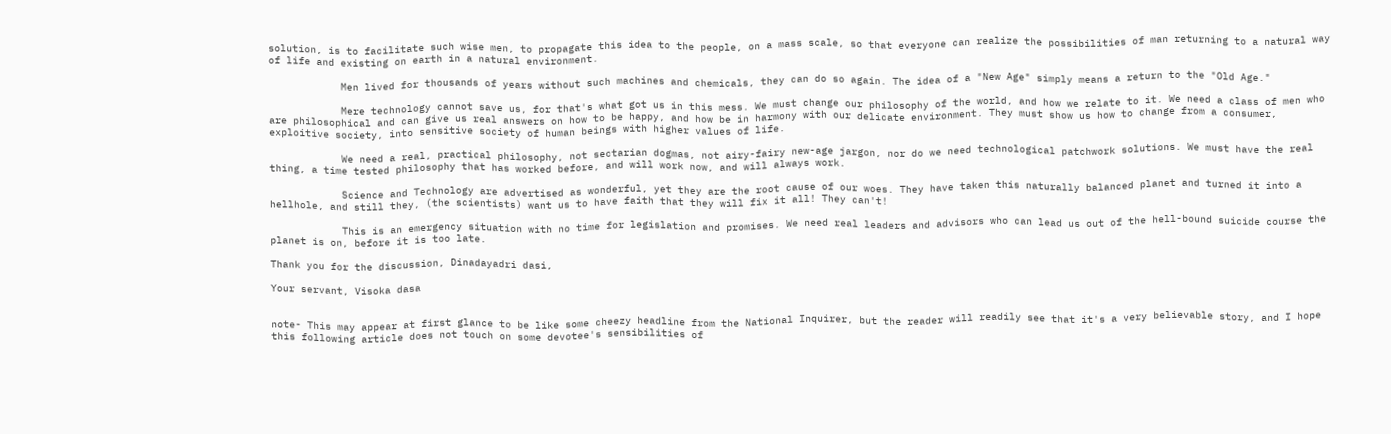solution, is to facilitate such wise men, to propagate this idea to the people, on a mass scale, so that everyone can realize the possibilities of man returning to a natural way of life and existing on earth in a natural environment.

            Men lived for thousands of years without such machines and chemicals, they can do so again. The idea of a "New Age" simply means a return to the "Old Age."

            Mere technology cannot save us, for that's what got us in this mess. We must change our philosophy of the world, and how we relate to it. We need a class of men who are philosophical and can give us real answers on how to be happy, and how be in harmony with our delicate environment. They must show us how to change from a consumer, exploitive society, into sensitive society of human beings with higher values of life.

            We need a real, practical philosophy, not sectarian dogmas, not airy-fairy new-age jargon, nor do we need technological patchwork solutions. We must have the real thing, a time tested philosophy that has worked before, and will work now, and will always work.

            Science and Technology are advertised as wonderful, yet they are the root cause of our woes. They have taken this naturally balanced planet and turned it into a hellhole, and still they, (the scientists) want us to have faith that they will fix it all! They can't!

            This is an emergency situation with no time for legislation and promises. We need real leaders and advisors who can lead us out of the hell-bound suicide course the planet is on, before it is too late.

Thank you for the discussion, Dinadayadri dasi,

Your servant, Visoka dasa


note- This may appear at first glance to be like some cheezy headline from the National Inquirer, but the reader will readily see that it's a very believable story, and I hope this following article does not touch on some devotee's sensibilities of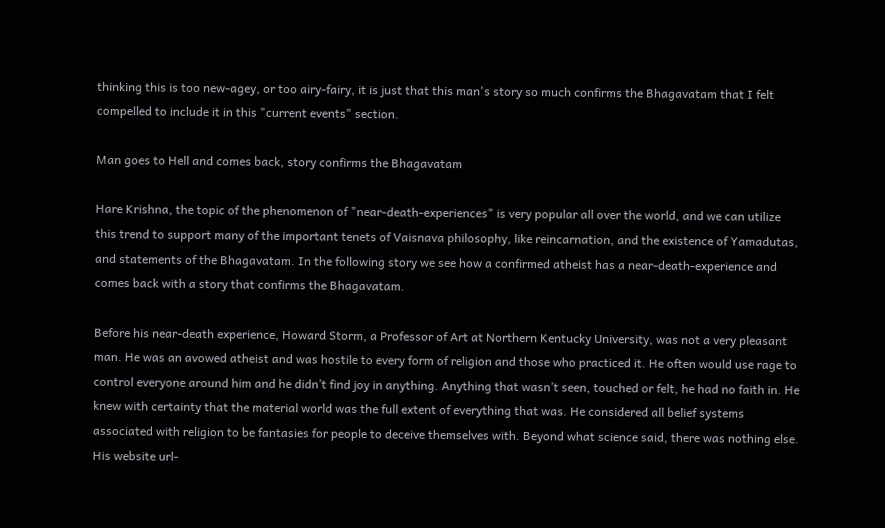thinking this is too new-agey, or too airy-fairy, it is just that this man's story so much confirms the Bhagavatam that I felt compelled to include it in this "current events" section.

Man goes to Hell and comes back, story confirms the Bhagavatam

Hare Krishna, the topic of the phenomenon of "near-death-experiences" is very popular all over the world, and we can utilize this trend to support many of the important tenets of Vaisnava philosophy, like reincarnation, and the existence of Yamadutas, and statements of the Bhagavatam. In the following story we see how a confirmed atheist has a near-death-experience and comes back with a story that confirms the Bhagavatam.

Before his near-death experience, Howard Storm, a Professor of Art at Northern Kentucky University, was not a very pleasant man. He was an avowed atheist and was hostile to every form of religion and those who practiced it. He often would use rage to control everyone around him and he didn’t find joy in anything. Anything that wasn’t seen, touched or felt, he had no faith in. He knew with certainty that the material world was the full extent of everything that was. He considered all belief systems associated with religion to be fantasies for people to deceive themselves with. Beyond what science said, there was nothing else. His website url-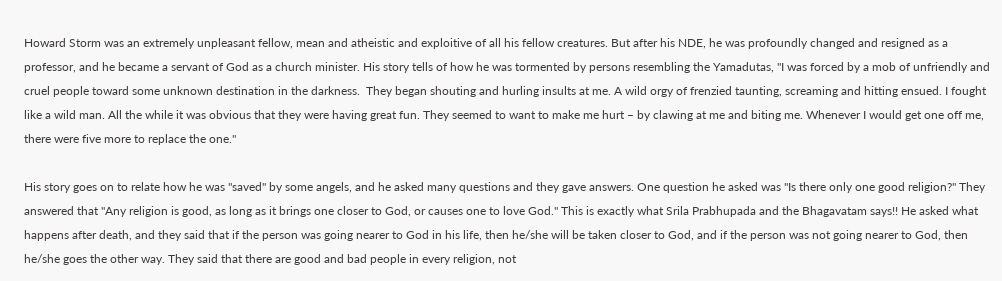Howard Storm was an extremely unpleasant fellow, mean and atheistic and exploitive of all his fellow creatures. But after his NDE, he was profoundly changed and resigned as a professor, and he became a servant of God as a church minister. His story tells of how he was tormented by persons resembling the Yamadutas, "I was forced by a mob of unfriendly and cruel people toward some unknown destination in the darkness.  They began shouting and hurling insults at me. A wild orgy of frenzied taunting, screaming and hitting ensued. I fought like a wild man. All the while it was obvious that they were having great fun. They seemed to want to make me hurt – by clawing at me and biting me. Whenever I would get one off me, there were five more to replace the one."

His story goes on to relate how he was "saved" by some angels, and he asked many questions and they gave answers. One question he asked was "Is there only one good religion?" They answered that "Any religion is good, as long as it brings one closer to God, or causes one to love God." This is exactly what Srila Prabhupada and the Bhagavatam says!! He asked what happens after death, and they said that if the person was going nearer to God in his life, then he/she will be taken closer to God, and if the person was not going nearer to God, then he/she goes the other way. They said that there are good and bad people in every religion, not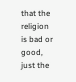that the religion is bad or good, just the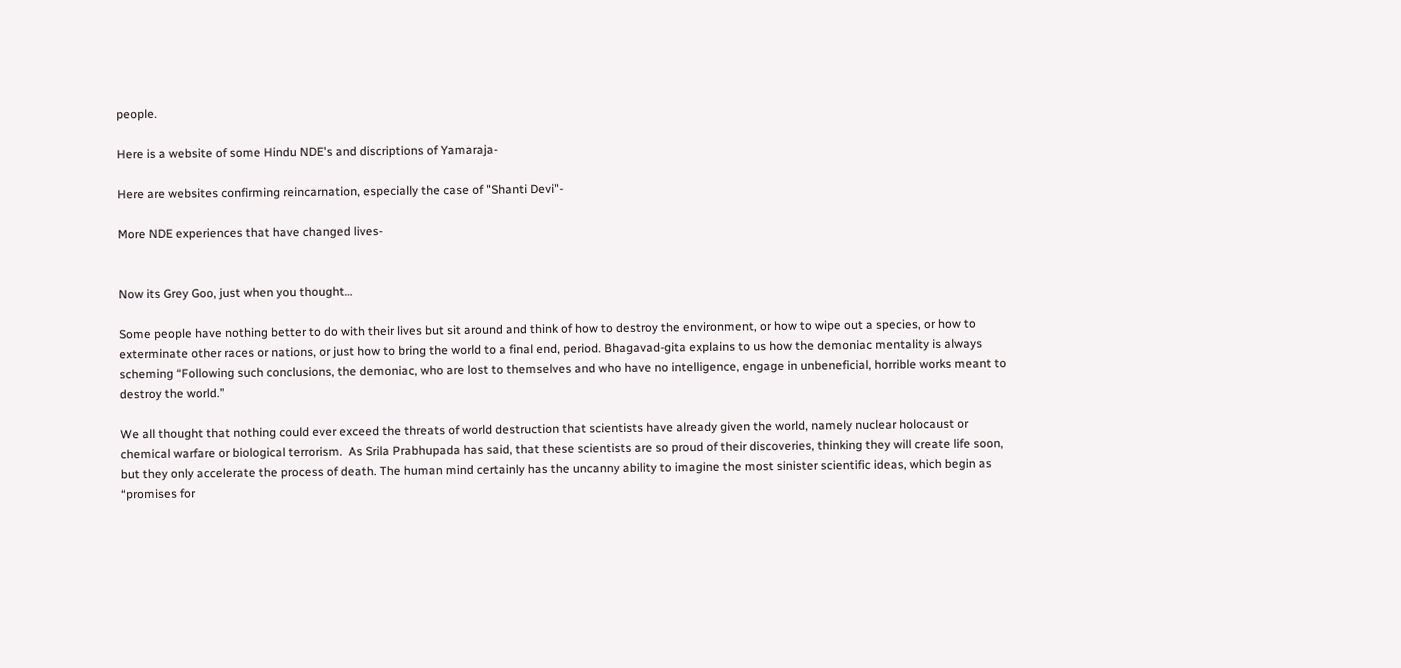people.

Here is a website of some Hindu NDE's and discriptions of Yamaraja-

Here are websites confirming reincarnation, especially the case of "Shanti Devi"-

More NDE experiences that have changed lives-


Now its Grey Goo, just when you thought…

Some people have nothing better to do with their lives but sit around and think of how to destroy the environment, or how to wipe out a species, or how to exterminate other races or nations, or just how to bring the world to a final end, period. Bhagavad-gita explains to us how the demoniac mentality is always scheming “Following such conclusions, the demoniac, who are lost to themselves and who have no intelligence, engage in unbeneficial, horrible works meant to destroy the world.”

We all thought that nothing could ever exceed the threats of world destruction that scientists have already given the world, namely nuclear holocaust or chemical warfare or biological terrorism.  As Srila Prabhupada has said, that these scientists are so proud of their discoveries, thinking they will create life soon, but they only accelerate the process of death. The human mind certainly has the uncanny ability to imagine the most sinister scientific ideas, which begin as “promises for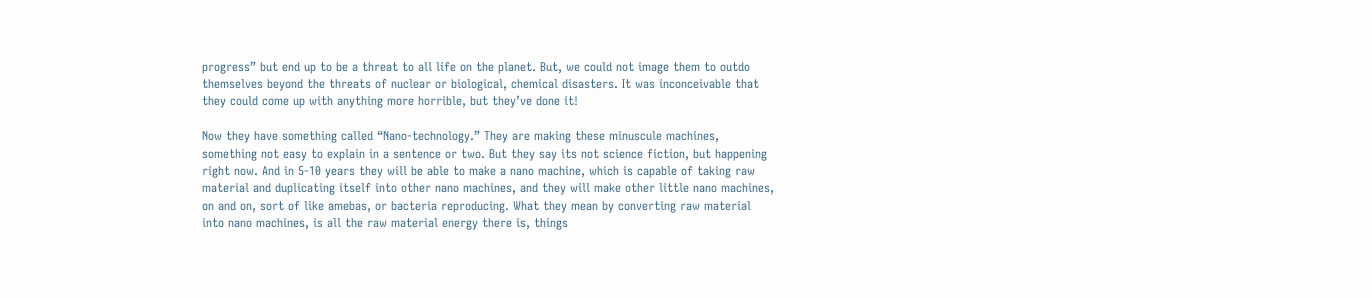progress” but end up to be a threat to all life on the planet. But, we could not image them to outdo themselves beyond the threats of nuclear or biological, chemical disasters. It was inconceivable that they could come up with anything more horrible, but they’ve done it!

Now they have something called “Nano-technology.” They are making these minuscule machines, something not easy to explain in a sentence or two. But they say its not science fiction, but happening right now. And in 5-10 years they will be able to make a nano machine, which is capable of taking raw material and duplicating itself into other nano machines, and they will make other little nano machines, on and on, sort of like amebas, or bacteria reproducing. What they mean by converting raw material into nano machines, is all the raw material energy there is, things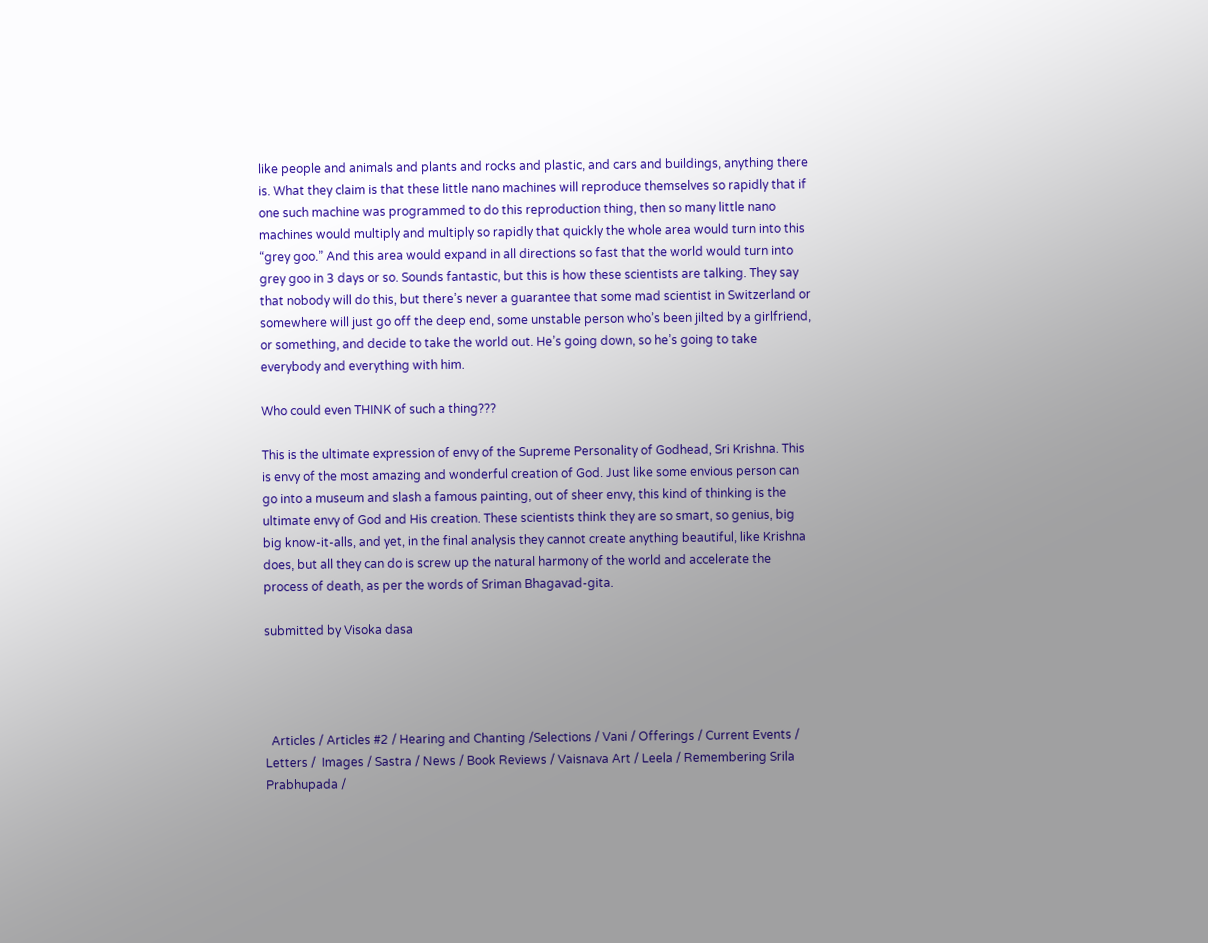like people and animals and plants and rocks and plastic, and cars and buildings, anything there is. What they claim is that these little nano machines will reproduce themselves so rapidly that if one such machine was programmed to do this reproduction thing, then so many little nano machines would multiply and multiply so rapidly that quickly the whole area would turn into this “grey goo.” And this area would expand in all directions so fast that the world would turn into grey goo in 3 days or so. Sounds fantastic, but this is how these scientists are talking. They say that nobody will do this, but there’s never a guarantee that some mad scientist in Switzerland or somewhere will just go off the deep end, some unstable person who’s been jilted by a girlfriend, or something, and decide to take the world out. He’s going down, so he’s going to take everybody and everything with him.

Who could even THINK of such a thing???

This is the ultimate expression of envy of the Supreme Personality of Godhead, Sri Krishna. This is envy of the most amazing and wonderful creation of God. Just like some envious person can go into a museum and slash a famous painting, out of sheer envy, this kind of thinking is the ultimate envy of God and His creation. These scientists think they are so smart, so genius, big big know-it-alls, and yet, in the final analysis they cannot create anything beautiful, like Krishna does, but all they can do is screw up the natural harmony of the world and accelerate the process of death, as per the words of Sriman Bhagavad-gita.

submitted by Visoka dasa




  Articles / Articles #2 / Hearing and Chanting /Selections / Vani / Offerings / Current Events / Letters /  Images / Sastra / News / Book Reviews / Vaisnava Art / Leela / Remembering Srila Prabhupada /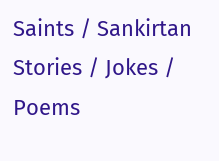Saints / Sankirtan Stories / Jokes /  Poems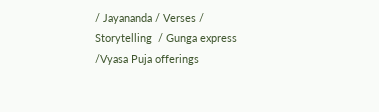/ Jayananda / Verses / Storytelling  / Gunga express /Vyasa Puja offerings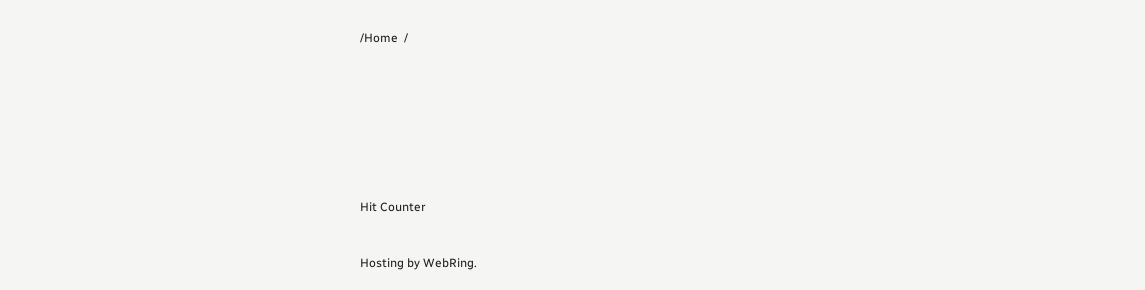/Home  /








Hit Counter


Hosting by WebRing.